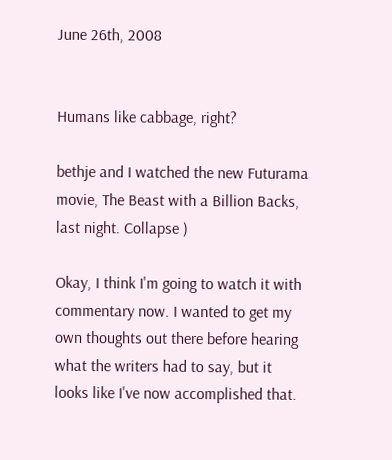June 26th, 2008


Humans like cabbage, right?

bethje and I watched the new Futurama movie, The Beast with a Billion Backs, last night. Collapse )

Okay, I think I'm going to watch it with commentary now. I wanted to get my own thoughts out there before hearing what the writers had to say, but it looks like I've now accomplished that.